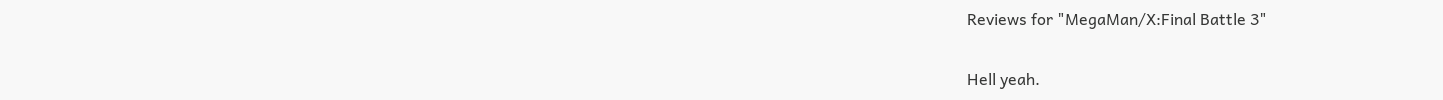Reviews for "MegaMan/X:Final Battle 3"

Hell yeah.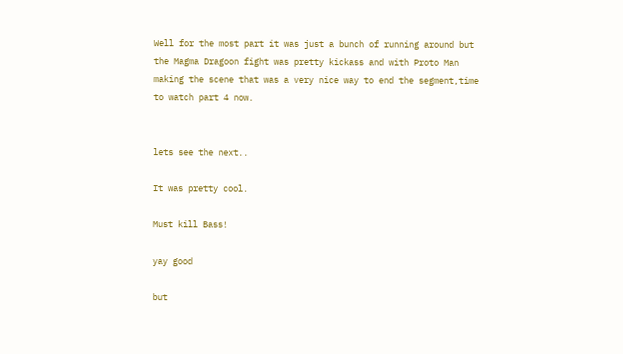Well for the most part it was just a bunch of running around but the Magma Dragoon fight was pretty kickass and with Proto Man making the scene that was a very nice way to end the segment,time to watch part 4 now.


lets see the next..

It was pretty cool.

Must kill Bass!

yay good

but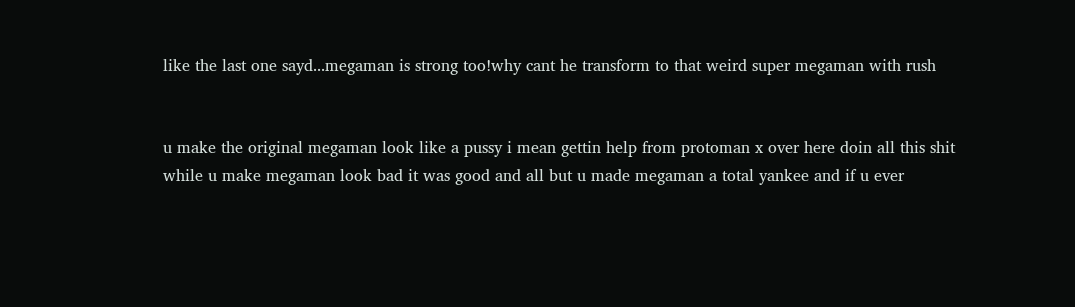like the last one sayd...megaman is strong too!why cant he transform to that weird super megaman with rush


u make the original megaman look like a pussy i mean gettin help from protoman x over here doin all this shit while u make megaman look bad it was good and all but u made megaman a total yankee and if u ever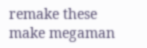remake these make megaman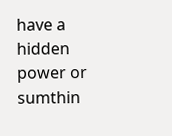have a hidden power or sumthin